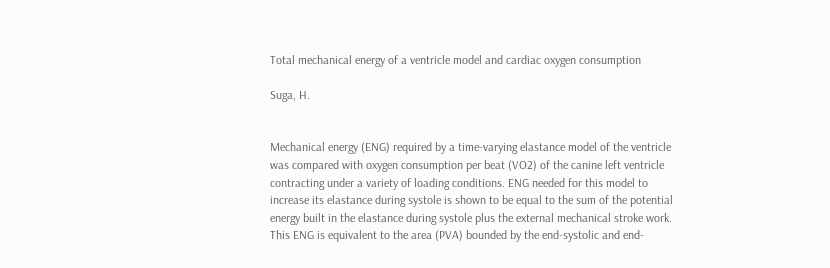Total mechanical energy of a ventricle model and cardiac oxygen consumption

Suga, H.


Mechanical energy (ENG) required by a time-varying elastance model of the ventricle was compared with oxygen consumption per beat (VO2) of the canine left ventricle contracting under a variety of loading conditions. ENG needed for this model to increase its elastance during systole is shown to be equal to the sum of the potential energy built in the elastance during systole plus the external mechanical stroke work. This ENG is equivalent to the area (PVA) bounded by the end-systolic and end-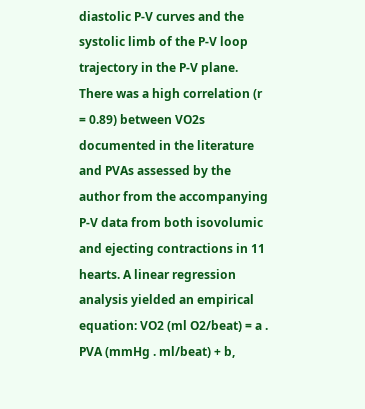diastolic P-V curves and the systolic limb of the P-V loop trajectory in the P-V plane. There was a high correlation (r = 0.89) between VO2s documented in the literature and PVAs assessed by the author from the accompanying P-V data from both isovolumic and ejecting contractions in 11 hearts. A linear regression analysis yielded an empirical equation: VO2 (ml O2/beat) = a . PVA (mmHg . ml/beat) + b,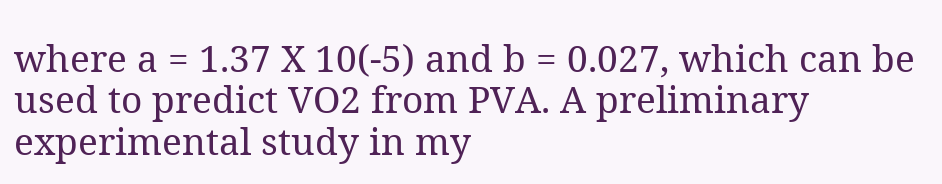where a = 1.37 X 10(-5) and b = 0.027, which can be used to predict VO2 from PVA. A preliminary experimental study in my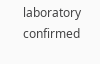laboratory confirmed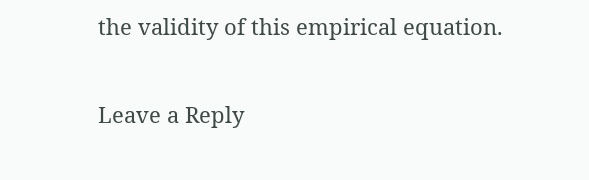the validity of this empirical equation.

Leave a Reply